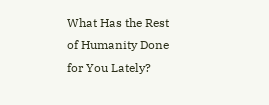What Has the Rest of Humanity Done for You Lately?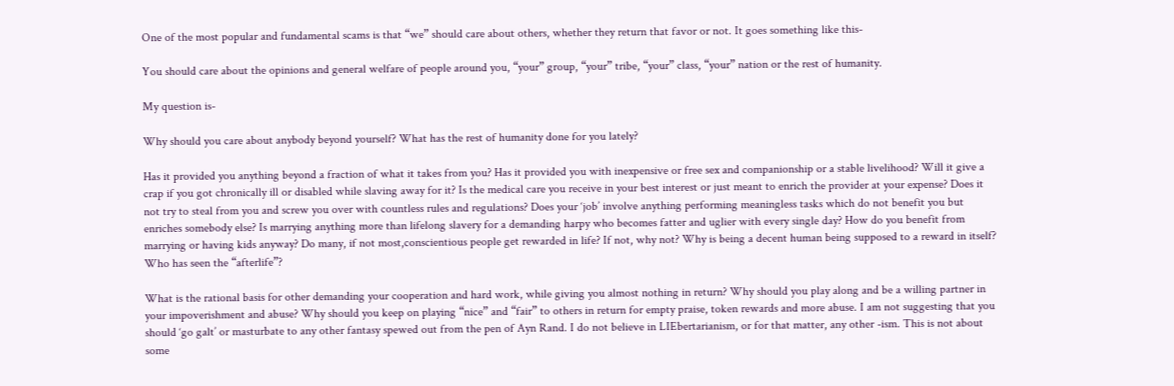One of the most popular and fundamental scams is that “we” should care about others, whether they return that favor or not. It goes something like this-

You should care about the opinions and general welfare of people around you, “your” group, “your” tribe, “your” class, “your” nation or the rest of humanity.

My question is-

Why should you care about anybody beyond yourself? What has the rest of humanity done for you lately?

Has it provided you anything beyond a fraction of what it takes from you? Has it provided you with inexpensive or free sex and companionship or a stable livelihood? Will it give a crap if you got chronically ill or disabled while slaving away for it? Is the medical care you receive in your best interest or just meant to enrich the provider at your expense? Does it not try to steal from you and screw you over with countless rules and regulations? Does your ‘job’ involve anything performing meaningless tasks which do not benefit you but enriches somebody else? Is marrying anything more than lifelong slavery for a demanding harpy who becomes fatter and uglier with every single day? How do you benefit from marrying or having kids anyway? Do many, if not most,conscientious people get rewarded in life? If not, why not? Why is being a decent human being supposed to a reward in itself? Who has seen the “afterlife”?

What is the rational basis for other demanding your cooperation and hard work, while giving you almost nothing in return? Why should you play along and be a willing partner in your impoverishment and abuse? Why should you keep on playing “nice” and “fair” to others in return for empty praise, token rewards and more abuse. I am not suggesting that you should ‘go galt’ or masturbate to any other fantasy spewed out from the pen of Ayn Rand. I do not believe in LIEbertarianism, or for that matter, any other -ism. This is not about some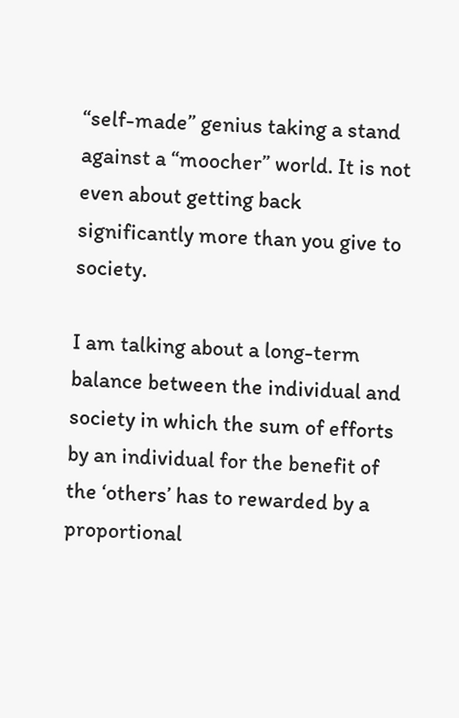“self-made” genius taking a stand against a “moocher” world. It is not even about getting back significantly more than you give to society.

I am talking about a long-term balance between the individual and society in which the sum of efforts by an individual for the benefit of the ‘others’ has to rewarded by a proportional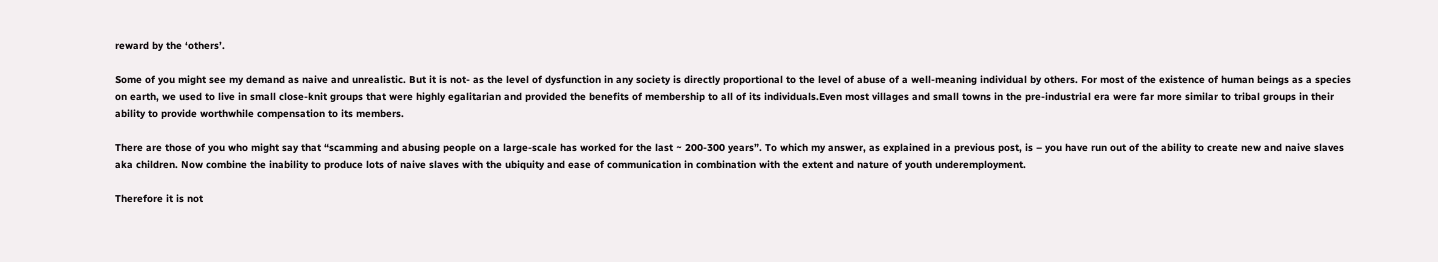reward by the ‘others’.

Some of you might see my demand as naive and unrealistic. But it is not- as the level of dysfunction in any society is directly proportional to the level of abuse of a well-meaning individual by others. For most of the existence of human beings as a species on earth, we used to live in small close-knit groups that were highly egalitarian and provided the benefits of membership to all of its individuals.Even most villages and small towns in the pre-industrial era were far more similar to tribal groups in their ability to provide worthwhile compensation to its members.

There are those of you who might say that “scamming and abusing people on a large-scale has worked for the last ~ 200-300 years”. To which my answer, as explained in a previous post, is – you have run out of the ability to create new and naive slaves aka children. Now combine the inability to produce lots of naive slaves with the ubiquity and ease of communication in combination with the extent and nature of youth underemployment.

Therefore it is not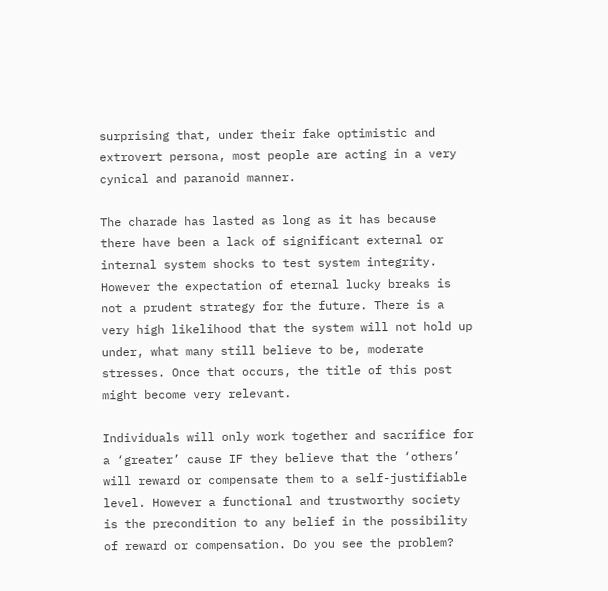surprising that, under their fake optimistic and extrovert persona, most people are acting in a very cynical and paranoid manner.

The charade has lasted as long as it has because there have been a lack of significant external or internal system shocks to test system integrity. However the expectation of eternal lucky breaks is not a prudent strategy for the future. There is a very high likelihood that the system will not hold up under, what many still believe to be, moderate stresses. Once that occurs, the title of this post might become very relevant.

Individuals will only work together and sacrifice for a ‘greater’ cause IF they believe that the ‘others’ will reward or compensate them to a self-justifiable level. However a functional and trustworthy society is the precondition to any belief in the possibility of reward or compensation. Do you see the problem?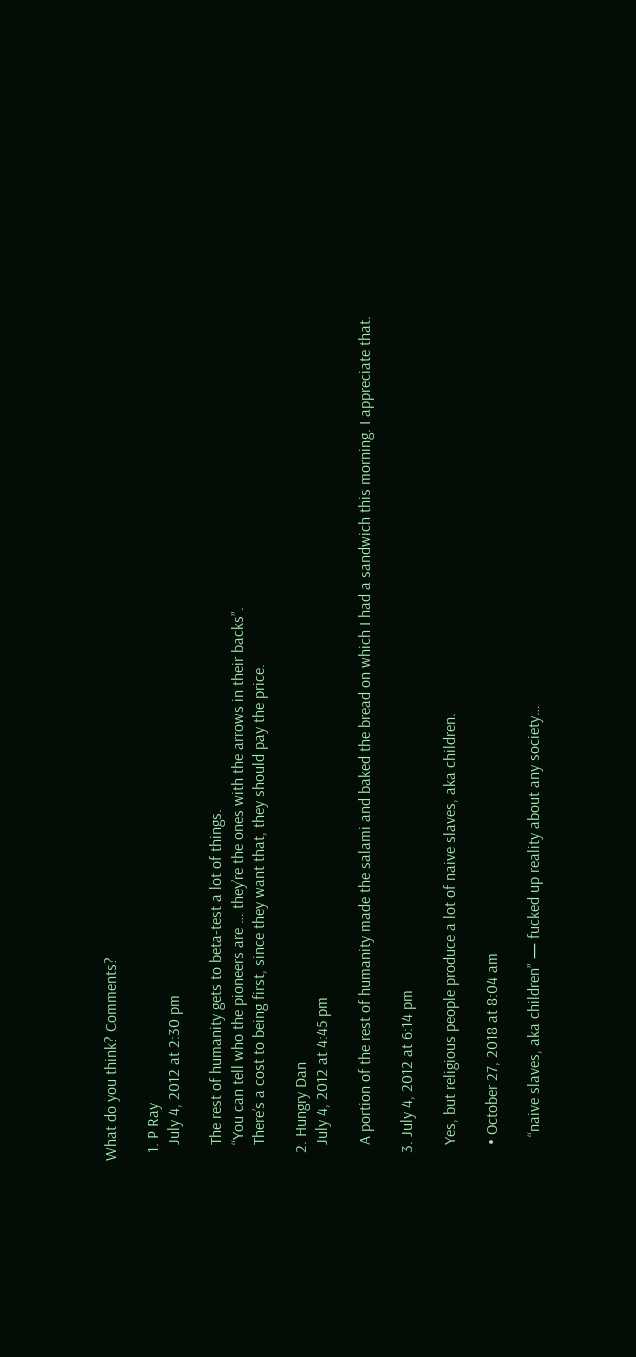What do you think? Comments?

  1. P Ray
    July 4, 2012 at 2:30 pm

    The rest of humanity gets to beta-test a lot of things.
    “You can tell who the pioneers are … they’re the ones with the arrows in their backs”.
    There’s a cost to being first, since they want that, they should pay the price.

  2. Hungry Dan
    July 4, 2012 at 4:45 pm

    A portion of the rest of humanity made the salami and baked the bread on which I had a sandwich this morning. I appreciate that.

  3. July 4, 2012 at 6:14 pm

    Yes, but religious people produce a lot of naive slaves, aka children.

    • October 27, 2018 at 8:04 am

      “naive slaves, aka children” — fucked up reality about any society…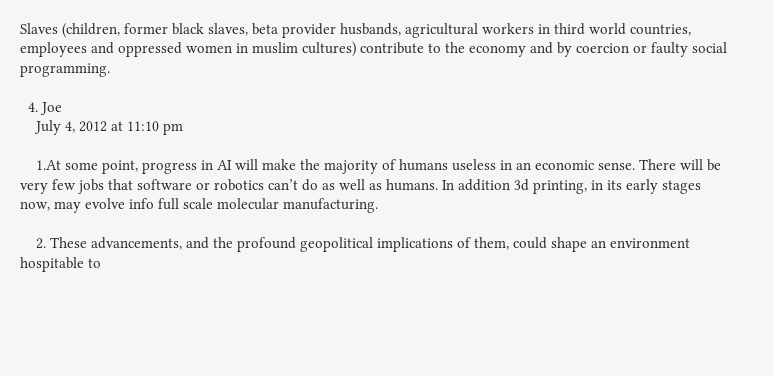Slaves (children, former black slaves, beta provider husbands, agricultural workers in third world countries, employees and oppressed women in muslim cultures) contribute to the economy and by coercion or faulty social programming.

  4. Joe
    July 4, 2012 at 11:10 pm

    1.At some point, progress in AI will make the majority of humans useless in an economic sense. There will be very few jobs that software or robotics can’t do as well as humans. In addition 3d printing, in its early stages now, may evolve info full scale molecular manufacturing.

    2. These advancements, and the profound geopolitical implications of them, could shape an environment hospitable to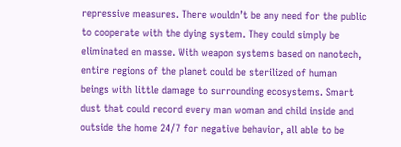repressive measures. There wouldn’t be any need for the public to cooperate with the dying system. They could simply be eliminated en masse. With weapon systems based on nanotech, entire regions of the planet could be sterilized of human beings with little damage to surrounding ecosystems. Smart dust that could record every man woman and child inside and outside the home 24/7 for negative behavior, all able to be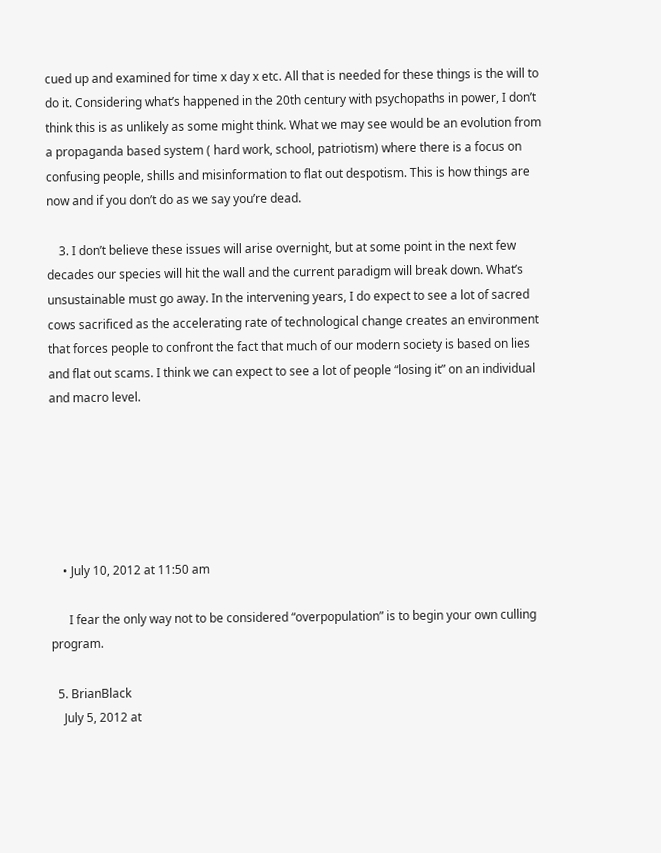cued up and examined for time x day x etc. All that is needed for these things is the will to do it. Considering what’s happened in the 20th century with psychopaths in power, I don’t think this is as unlikely as some might think. What we may see would be an evolution from a propaganda based system ( hard work, school, patriotism) where there is a focus on confusing people, shills and misinformation to flat out despotism. This is how things are now and if you don’t do as we say you’re dead.

    3. I don’t believe these issues will arise overnight, but at some point in the next few decades our species will hit the wall and the current paradigm will break down. What’s unsustainable must go away. In the intervening years, I do expect to see a lot of sacred cows sacrificed as the accelerating rate of technological change creates an environment that forces people to confront the fact that much of our modern society is based on lies and flat out scams. I think we can expect to see a lot of people “losing it” on an individual and macro level.






    • July 10, 2012 at 11:50 am

      I fear the only way not to be considered “overpopulation” is to begin your own culling program.

  5. BrianBlack
    July 5, 2012 at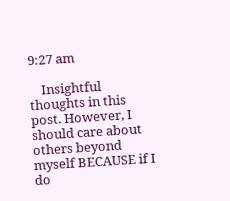9:27 am

    Insightful thoughts in this post. However, I should care about others beyond myself BECAUSE if I do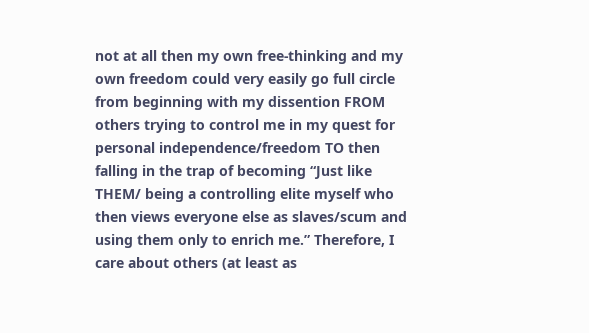not at all then my own free-thinking and my own freedom could very easily go full circle from beginning with my dissention FROM others trying to control me in my quest for personal independence/freedom TO then falling in the trap of becoming “Just like THEM/ being a controlling elite myself who then views everyone else as slaves/scum and using them only to enrich me.” Therefore, I care about others (at least as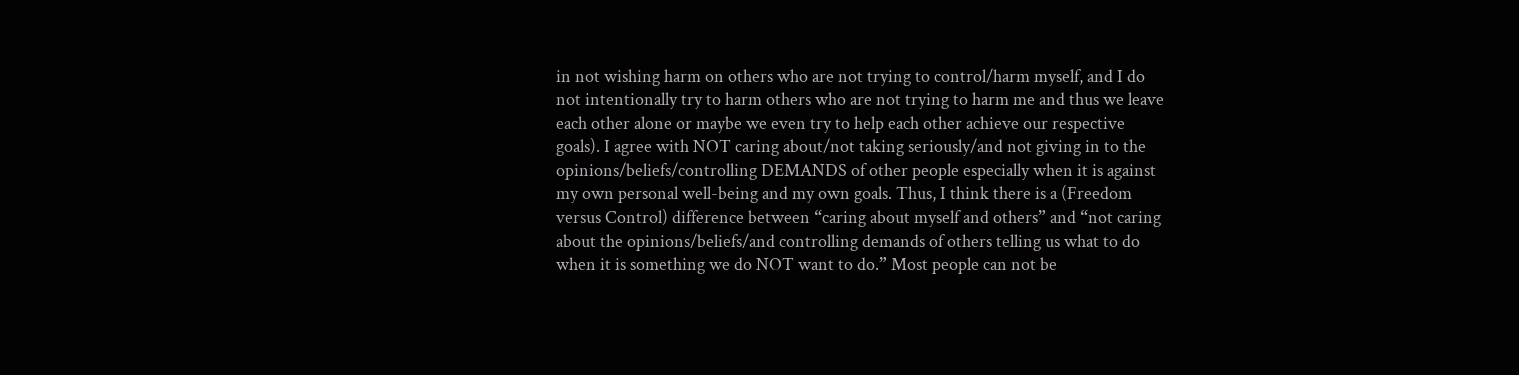in not wishing harm on others who are not trying to control/harm myself, and I do not intentionally try to harm others who are not trying to harm me and thus we leave each other alone or maybe we even try to help each other achieve our respective goals). I agree with NOT caring about/not taking seriously/and not giving in to the opinions/beliefs/controlling DEMANDS of other people especially when it is against my own personal well-being and my own goals. Thus, I think there is a (Freedom versus Control) difference between “caring about myself and others” and “not caring about the opinions/beliefs/and controlling demands of others telling us what to do when it is something we do NOT want to do.” Most people can not be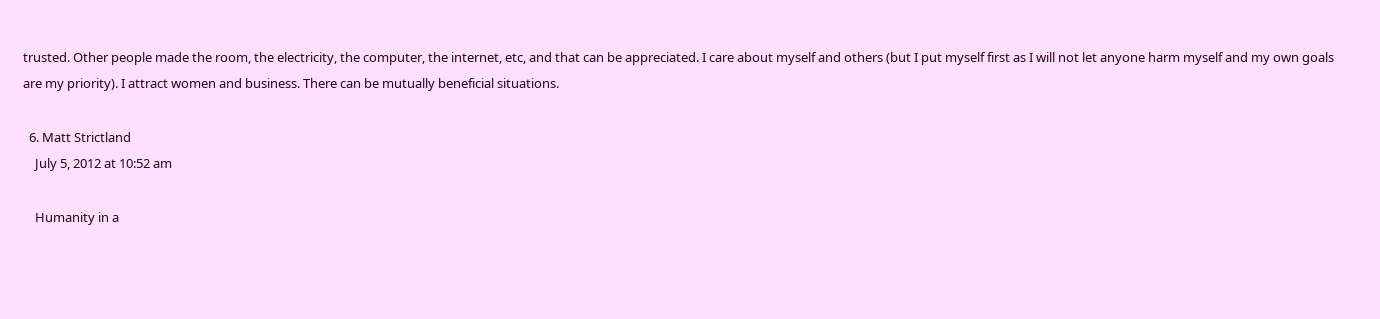trusted. Other people made the room, the electricity, the computer, the internet, etc, and that can be appreciated. I care about myself and others (but I put myself first as I will not let anyone harm myself and my own goals are my priority). I attract women and business. There can be mutually beneficial situations.

  6. Matt Strictland
    July 5, 2012 at 10:52 am

    Humanity in a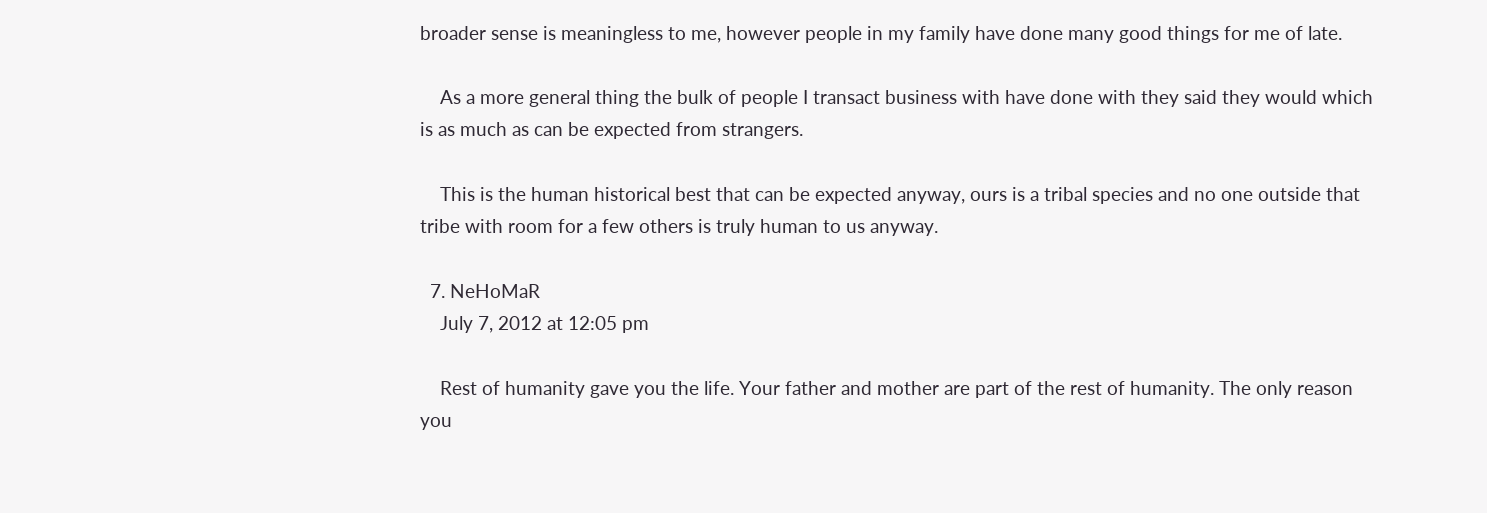broader sense is meaningless to me, however people in my family have done many good things for me of late.

    As a more general thing the bulk of people I transact business with have done with they said they would which is as much as can be expected from strangers.

    This is the human historical best that can be expected anyway, ours is a tribal species and no one outside that tribe with room for a few others is truly human to us anyway.

  7. NeHoMaR
    July 7, 2012 at 12:05 pm

    Rest of humanity gave you the life. Your father and mother are part of the rest of humanity. The only reason you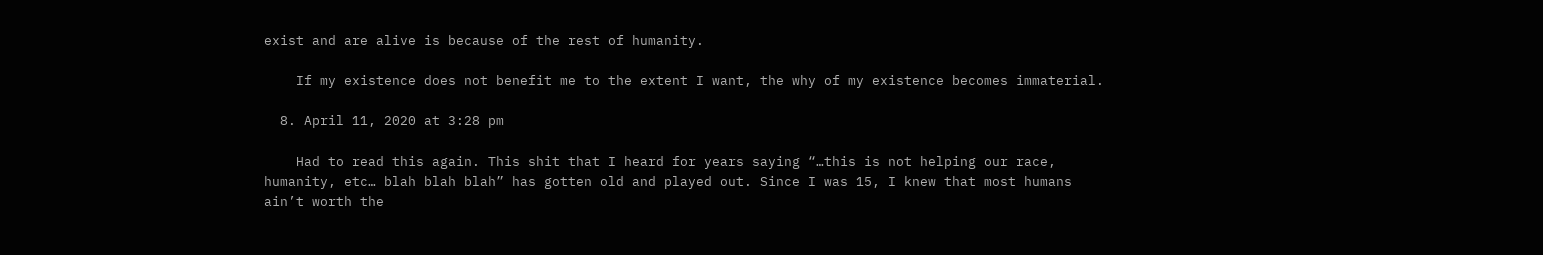exist and are alive is because of the rest of humanity.

    If my existence does not benefit me to the extent I want, the why of my existence becomes immaterial.

  8. April 11, 2020 at 3:28 pm

    Had to read this again. This shit that I heard for years saying “…this is not helping our race, humanity, etc… blah blah blah” has gotten old and played out. Since I was 15, I knew that most humans ain’t worth the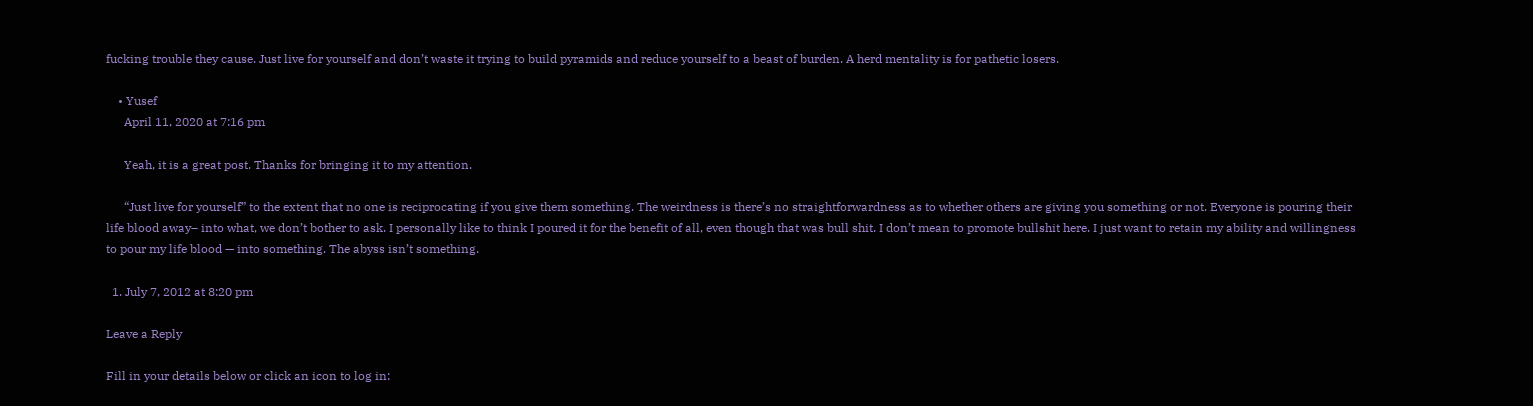fucking trouble they cause. Just live for yourself and don’t waste it trying to build pyramids and reduce yourself to a beast of burden. A herd mentality is for pathetic losers.

    • Yusef
      April 11, 2020 at 7:16 pm

      Yeah, it is a great post. Thanks for bringing it to my attention.

      “Just live for yourself” to the extent that no one is reciprocating if you give them something. The weirdness is there’s no straightforwardness as to whether others are giving you something or not. Everyone is pouring their life blood away– into what, we don’t bother to ask. I personally like to think I poured it for the benefit of all, even though that was bull shit. I don’t mean to promote bullshit here. I just want to retain my ability and willingness to pour my life blood — into something. The abyss isn’t something.

  1. July 7, 2012 at 8:20 pm

Leave a Reply

Fill in your details below or click an icon to log in: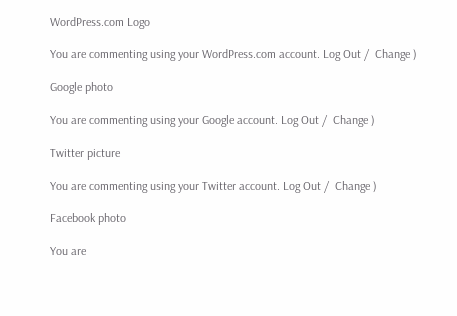WordPress.com Logo

You are commenting using your WordPress.com account. Log Out /  Change )

Google photo

You are commenting using your Google account. Log Out /  Change )

Twitter picture

You are commenting using your Twitter account. Log Out /  Change )

Facebook photo

You are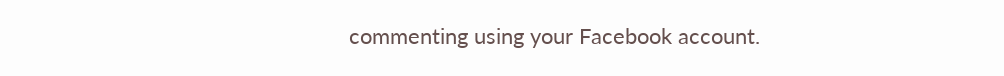commenting using your Facebook account.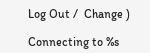Log Out /  Change )

Connecting to %s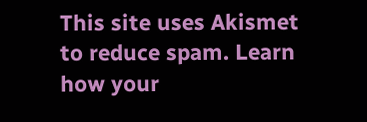This site uses Akismet to reduce spam. Learn how your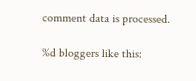comment data is processed.

%d bloggers like this: